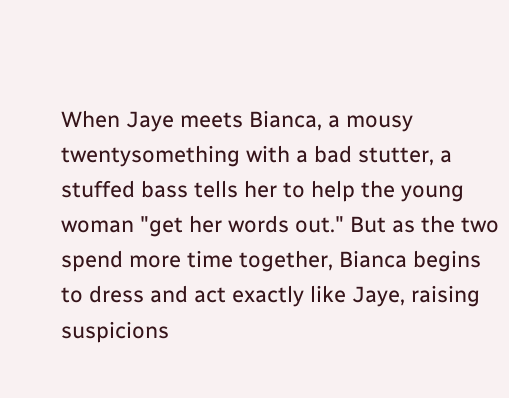When Jaye meets Bianca, a mousy twentysomething with a bad stutter, a stuffed bass tells her to help the young woman "get her words out." But as the two spend more time together, Bianca begins to dress and act exactly like Jaye, raising suspicions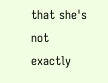that she's not exactly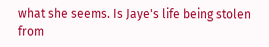what she seems. Is Jaye's life being stolen from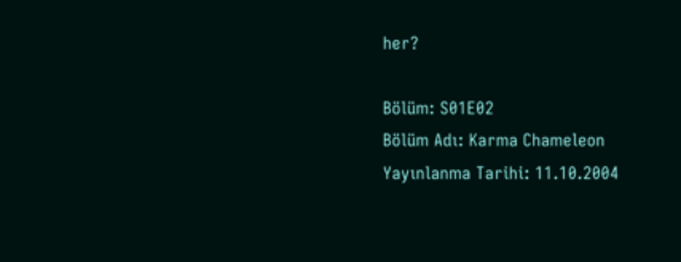her?

Bölüm: S01E02
Bölüm Adı: Karma Chameleon
Yayınlanma Tarihi: 11.10.2004